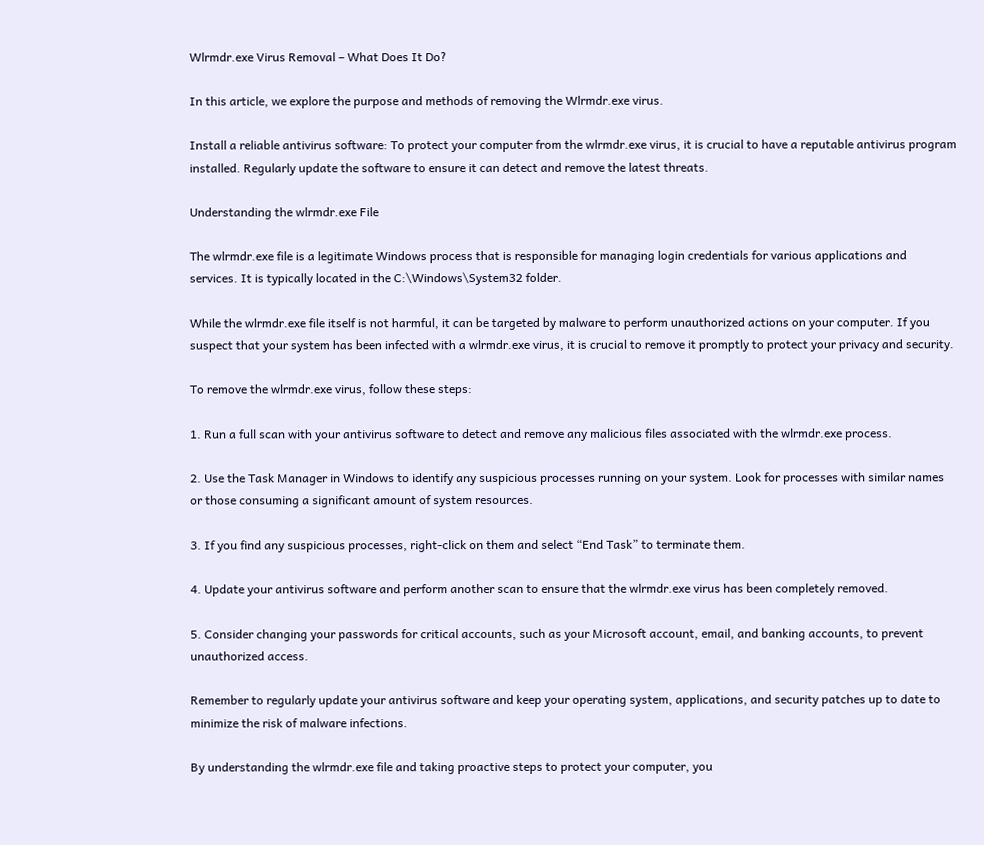Wlrmdr.exe Virus Removal – What Does It Do?

In this article, we explore the purpose and methods of removing the Wlrmdr.exe virus.

Install a reliable antivirus software: To protect your computer from the wlrmdr.exe virus, it is crucial to have a reputable antivirus program installed. Regularly update the software to ensure it can detect and remove the latest threats.

Understanding the wlrmdr.exe File

The wlrmdr.exe file is a legitimate Windows process that is responsible for managing login credentials for various applications and services. It is typically located in the C:\Windows\System32 folder.

While the wlrmdr.exe file itself is not harmful, it can be targeted by malware to perform unauthorized actions on your computer. If you suspect that your system has been infected with a wlrmdr.exe virus, it is crucial to remove it promptly to protect your privacy and security.

To remove the wlrmdr.exe virus, follow these steps:

1. Run a full scan with your antivirus software to detect and remove any malicious files associated with the wlrmdr.exe process.

2. Use the Task Manager in Windows to identify any suspicious processes running on your system. Look for processes with similar names or those consuming a significant amount of system resources.

3. If you find any suspicious processes, right-click on them and select “End Task” to terminate them.

4. Update your antivirus software and perform another scan to ensure that the wlrmdr.exe virus has been completely removed.

5. Consider changing your passwords for critical accounts, such as your Microsoft account, email, and banking accounts, to prevent unauthorized access.

Remember to regularly update your antivirus software and keep your operating system, applications, and security patches up to date to minimize the risk of malware infections.

By understanding the wlrmdr.exe file and taking proactive steps to protect your computer, you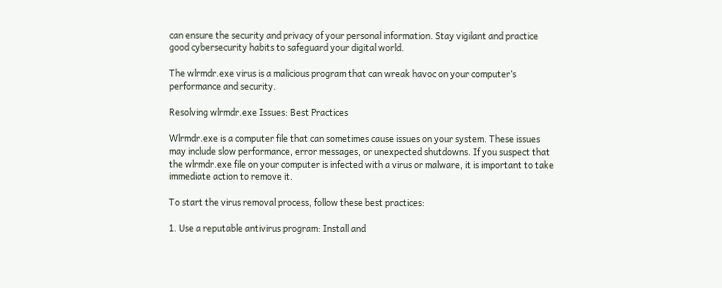can ensure the security and privacy of your personal information. Stay vigilant and practice good cybersecurity habits to safeguard your digital world.

The wlrmdr.exe virus is a malicious program that can wreak havoc on your computer’s performance and security.

Resolving wlrmdr.exe Issues: Best Practices

Wlrmdr.exe is a computer file that can sometimes cause issues on your system. These issues may include slow performance, error messages, or unexpected shutdowns. If you suspect that the wlrmdr.exe file on your computer is infected with a virus or malware, it is important to take immediate action to remove it.

To start the virus removal process, follow these best practices:

1. Use a reputable antivirus program: Install and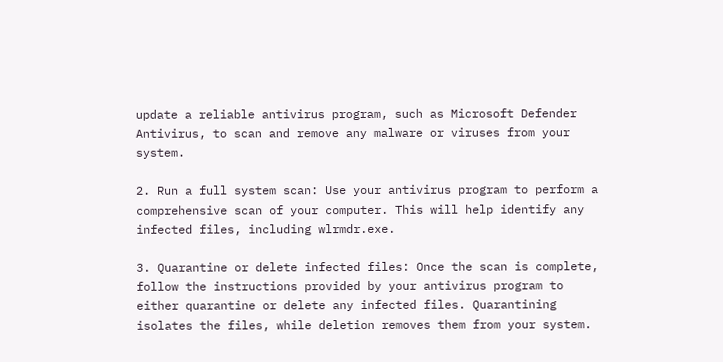update a reliable antivirus program, such as Microsoft Defender Antivirus, to scan and remove any malware or viruses from your system.

2. Run a full system scan: Use your antivirus program to perform a comprehensive scan of your computer. This will help identify any infected files, including wlrmdr.exe.

3. Quarantine or delete infected files: Once the scan is complete, follow the instructions provided by your antivirus program to either quarantine or delete any infected files. Quarantining isolates the files, while deletion removes them from your system.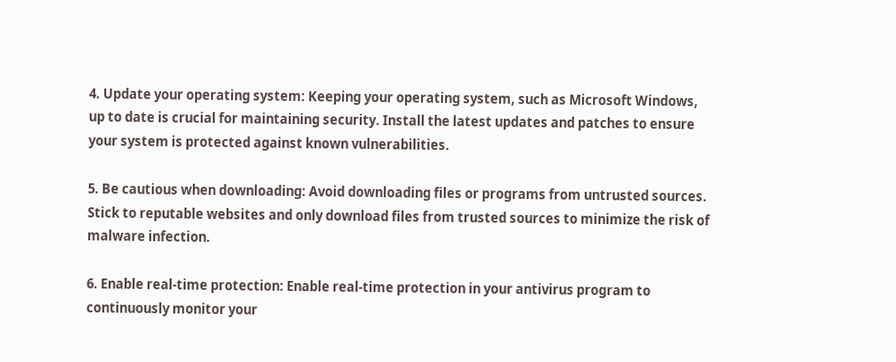4. Update your operating system: Keeping your operating system, such as Microsoft Windows, up to date is crucial for maintaining security. Install the latest updates and patches to ensure your system is protected against known vulnerabilities.

5. Be cautious when downloading: Avoid downloading files or programs from untrusted sources. Stick to reputable websites and only download files from trusted sources to minimize the risk of malware infection.

6. Enable real-time protection: Enable real-time protection in your antivirus program to continuously monitor your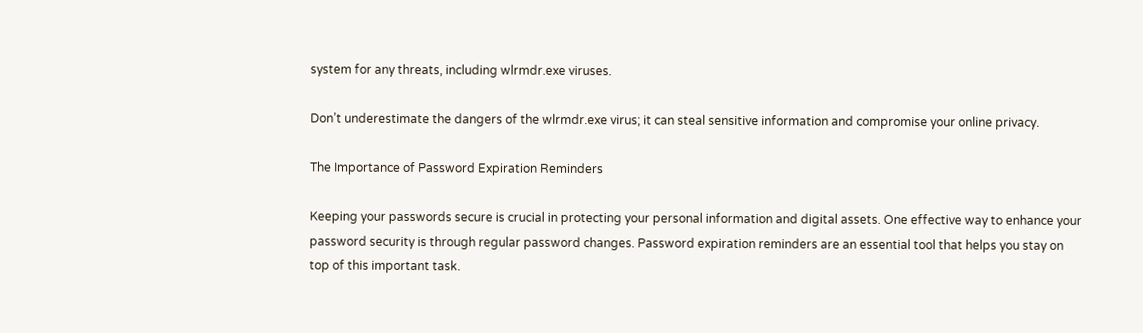system for any threats, including wlrmdr.exe viruses.

Don’t underestimate the dangers of the wlrmdr.exe virus; it can steal sensitive information and compromise your online privacy.

The Importance of Password Expiration Reminders

Keeping your passwords secure is crucial in protecting your personal information and digital assets. One effective way to enhance your password security is through regular password changes. Password expiration reminders are an essential tool that helps you stay on top of this important task.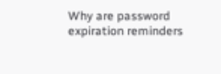Why are password expiration reminders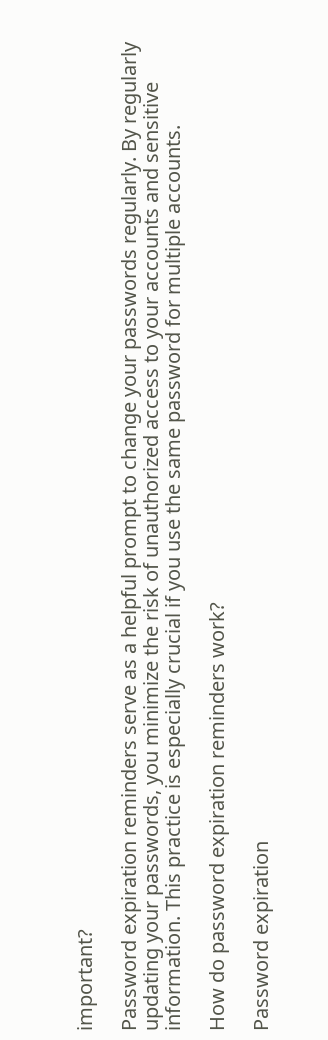important?

Password expiration reminders serve as a helpful prompt to change your passwords regularly. By regularly updating your passwords, you minimize the risk of unauthorized access to your accounts and sensitive information. This practice is especially crucial if you use the same password for multiple accounts.

How do password expiration reminders work?

Password expiration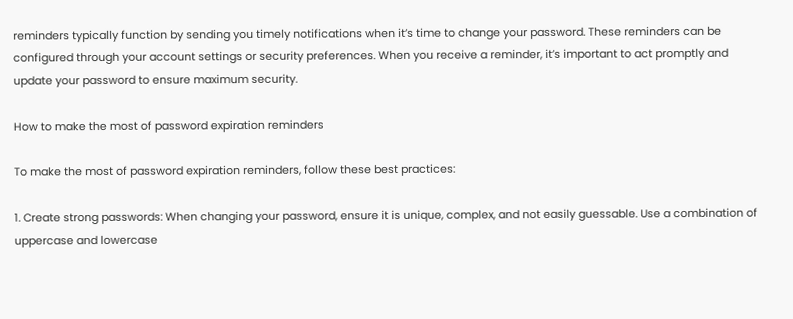reminders typically function by sending you timely notifications when it’s time to change your password. These reminders can be configured through your account settings or security preferences. When you receive a reminder, it’s important to act promptly and update your password to ensure maximum security.

How to make the most of password expiration reminders

To make the most of password expiration reminders, follow these best practices:

1. Create strong passwords: When changing your password, ensure it is unique, complex, and not easily guessable. Use a combination of uppercase and lowercase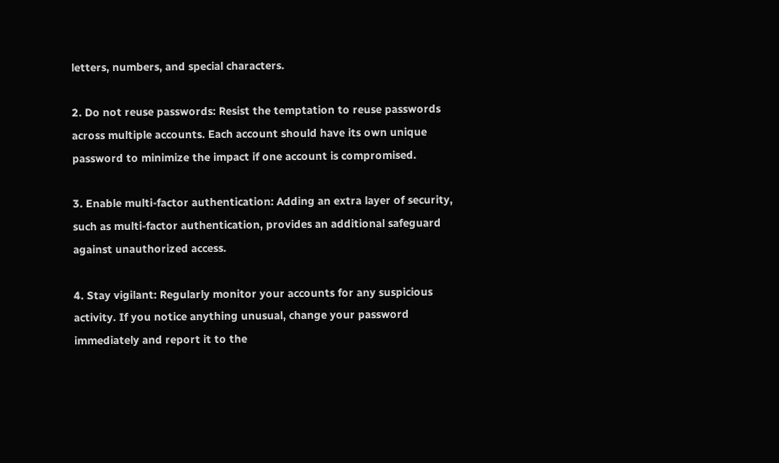letters, numbers, and special characters.

2. Do not reuse passwords: Resist the temptation to reuse passwords across multiple accounts. Each account should have its own unique password to minimize the impact if one account is compromised.

3. Enable multi-factor authentication: Adding an extra layer of security, such as multi-factor authentication, provides an additional safeguard against unauthorized access.

4. Stay vigilant: Regularly monitor your accounts for any suspicious activity. If you notice anything unusual, change your password immediately and report it to the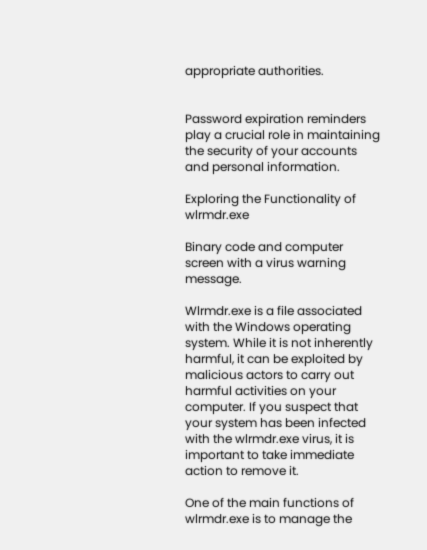appropriate authorities.


Password expiration reminders play a crucial role in maintaining the security of your accounts and personal information.

Exploring the Functionality of wlrmdr.exe

Binary code and computer screen with a virus warning message.

Wlrmdr.exe is a file associated with the Windows operating system. While it is not inherently harmful, it can be exploited by malicious actors to carry out harmful activities on your computer. If you suspect that your system has been infected with the wlrmdr.exe virus, it is important to take immediate action to remove it.

One of the main functions of wlrmdr.exe is to manage the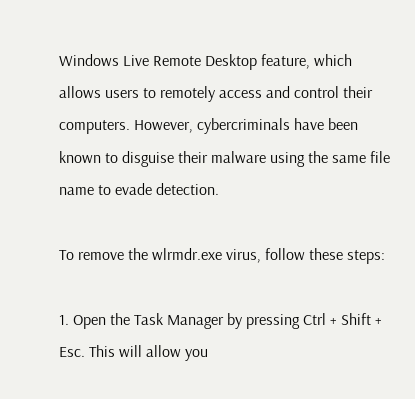Windows Live Remote Desktop feature, which allows users to remotely access and control their computers. However, cybercriminals have been known to disguise their malware using the same file name to evade detection.

To remove the wlrmdr.exe virus, follow these steps:

1. Open the Task Manager by pressing Ctrl + Shift + Esc. This will allow you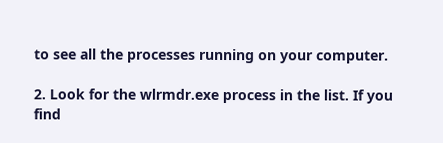to see all the processes running on your computer.

2. Look for the wlrmdr.exe process in the list. If you find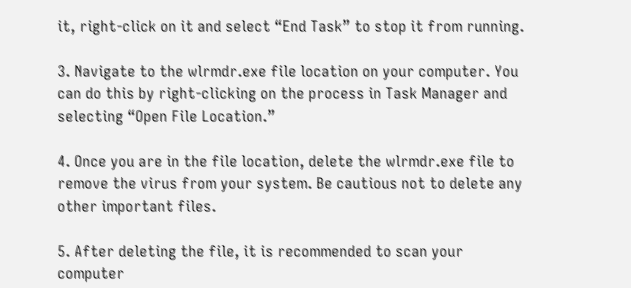it, right-click on it and select “End Task” to stop it from running.

3. Navigate to the wlrmdr.exe file location on your computer. You can do this by right-clicking on the process in Task Manager and selecting “Open File Location.”

4. Once you are in the file location, delete the wlrmdr.exe file to remove the virus from your system. Be cautious not to delete any other important files.

5. After deleting the file, it is recommended to scan your computer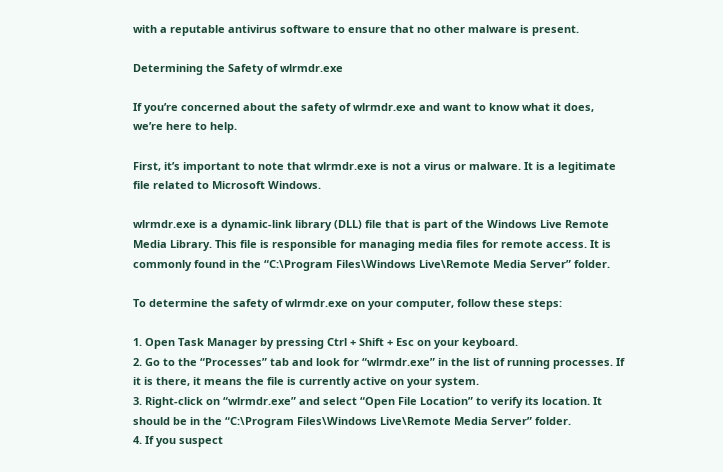with a reputable antivirus software to ensure that no other malware is present.

Determining the Safety of wlrmdr.exe

If you’re concerned about the safety of wlrmdr.exe and want to know what it does, we’re here to help.

First, it’s important to note that wlrmdr.exe is not a virus or malware. It is a legitimate file related to Microsoft Windows.

wlrmdr.exe is a dynamic-link library (DLL) file that is part of the Windows Live Remote Media Library. This file is responsible for managing media files for remote access. It is commonly found in the “C:\Program Files\Windows Live\Remote Media Server” folder.

To determine the safety of wlrmdr.exe on your computer, follow these steps:

1. Open Task Manager by pressing Ctrl + Shift + Esc on your keyboard.
2. Go to the “Processes” tab and look for “wlrmdr.exe” in the list of running processes. If it is there, it means the file is currently active on your system.
3. Right-click on “wlrmdr.exe” and select “Open File Location” to verify its location. It should be in the “C:\Program Files\Windows Live\Remote Media Server” folder.
4. If you suspect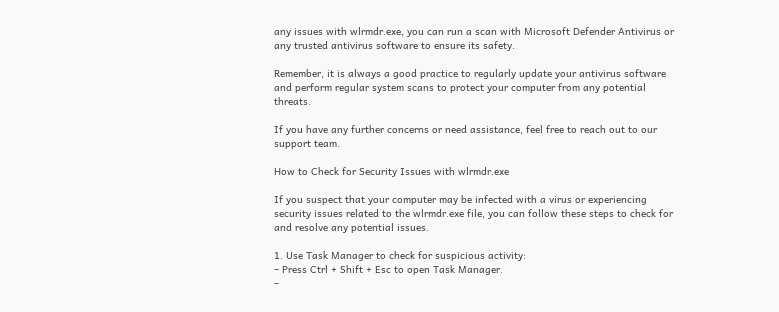any issues with wlrmdr.exe, you can run a scan with Microsoft Defender Antivirus or any trusted antivirus software to ensure its safety.

Remember, it is always a good practice to regularly update your antivirus software and perform regular system scans to protect your computer from any potential threats.

If you have any further concerns or need assistance, feel free to reach out to our support team.

How to Check for Security Issues with wlrmdr.exe

If you suspect that your computer may be infected with a virus or experiencing security issues related to the wlrmdr.exe file, you can follow these steps to check for and resolve any potential issues.

1. Use Task Manager to check for suspicious activity:
– Press Ctrl + Shift + Esc to open Task Manager.
–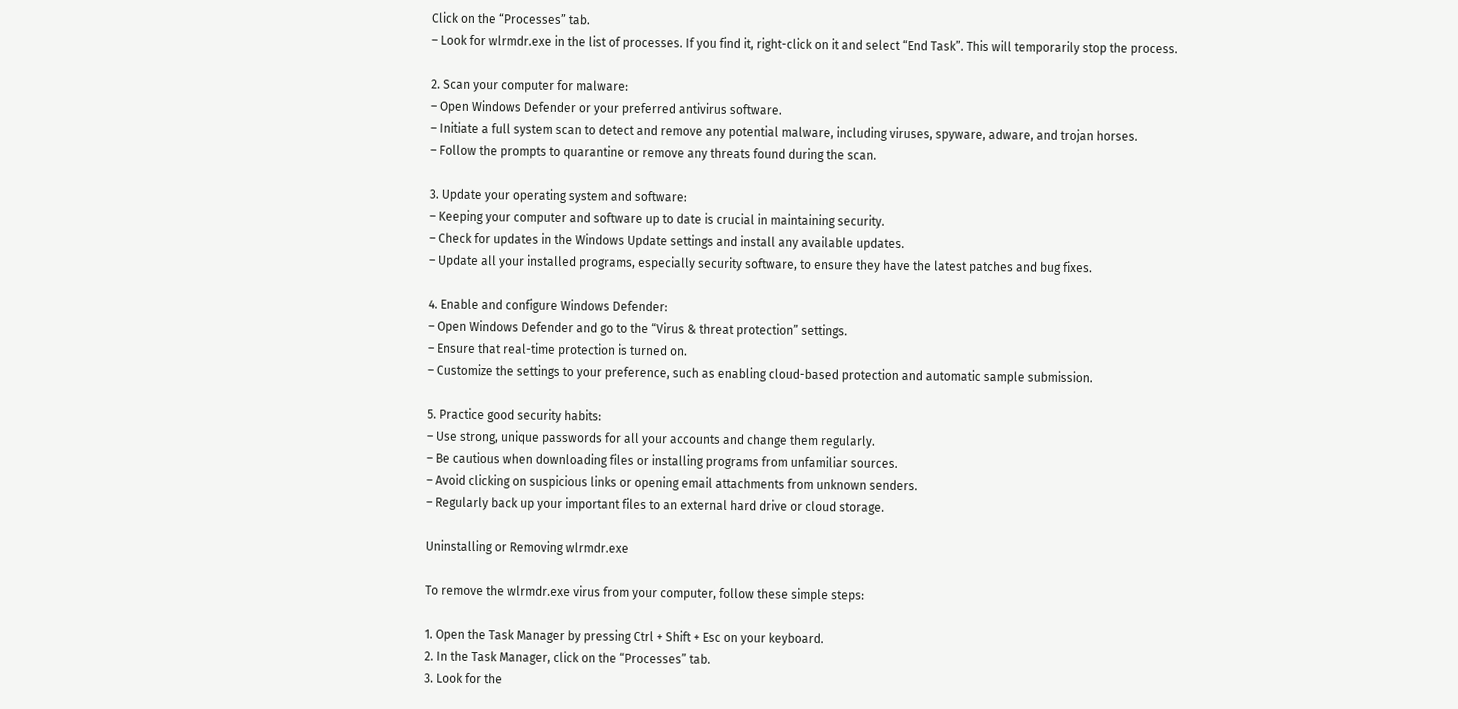Click on the “Processes” tab.
– Look for wlrmdr.exe in the list of processes. If you find it, right-click on it and select “End Task”. This will temporarily stop the process.

2. Scan your computer for malware:
– Open Windows Defender or your preferred antivirus software.
– Initiate a full system scan to detect and remove any potential malware, including viruses, spyware, adware, and trojan horses.
– Follow the prompts to quarantine or remove any threats found during the scan.

3. Update your operating system and software:
– Keeping your computer and software up to date is crucial in maintaining security.
– Check for updates in the Windows Update settings and install any available updates.
– Update all your installed programs, especially security software, to ensure they have the latest patches and bug fixes.

4. Enable and configure Windows Defender:
– Open Windows Defender and go to the “Virus & threat protection” settings.
– Ensure that real-time protection is turned on.
– Customize the settings to your preference, such as enabling cloud-based protection and automatic sample submission.

5. Practice good security habits:
– Use strong, unique passwords for all your accounts and change them regularly.
– Be cautious when downloading files or installing programs from unfamiliar sources.
– Avoid clicking on suspicious links or opening email attachments from unknown senders.
– Regularly back up your important files to an external hard drive or cloud storage.

Uninstalling or Removing wlrmdr.exe

To remove the wlrmdr.exe virus from your computer, follow these simple steps:

1. Open the Task Manager by pressing Ctrl + Shift + Esc on your keyboard.
2. In the Task Manager, click on the “Processes” tab.
3. Look for the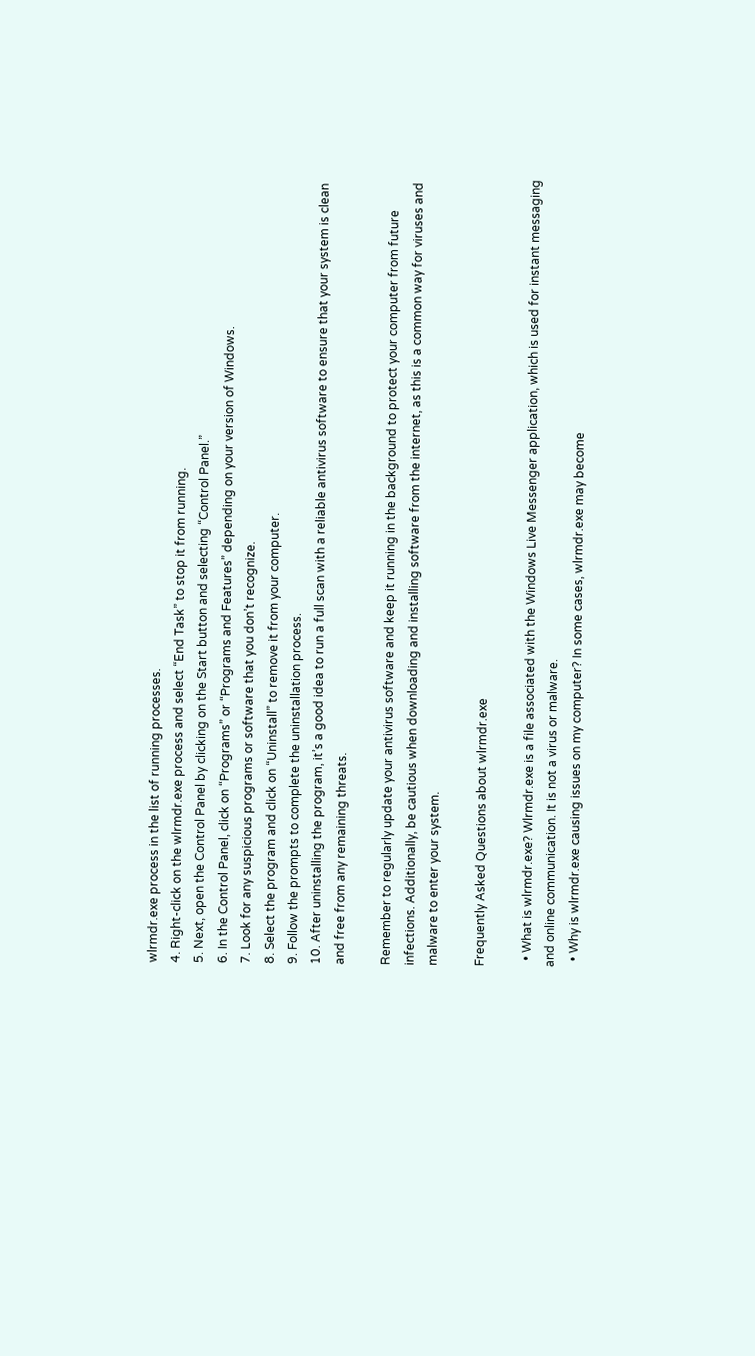wlrmdr.exe process in the list of running processes.
4. Right-click on the wlrmdr.exe process and select “End Task” to stop it from running.
5. Next, open the Control Panel by clicking on the Start button and selecting “Control Panel.”
6. In the Control Panel, click on “Programs” or “Programs and Features” depending on your version of Windows.
7. Look for any suspicious programs or software that you don’t recognize.
8. Select the program and click on “Uninstall” to remove it from your computer.
9. Follow the prompts to complete the uninstallation process.
10. After uninstalling the program, it’s a good idea to run a full scan with a reliable antivirus software to ensure that your system is clean and free from any remaining threats.

Remember to regularly update your antivirus software and keep it running in the background to protect your computer from future infections. Additionally, be cautious when downloading and installing software from the internet, as this is a common way for viruses and malware to enter your system.

Frequently Asked Questions about wlrmdr.exe

  • What is wlrmdr.exe? Wlrmdr.exe is a file associated with the Windows Live Messenger application, which is used for instant messaging and online communication. It is not a virus or malware.
  • Why is wlrmdr.exe causing issues on my computer? In some cases, wlrmdr.exe may become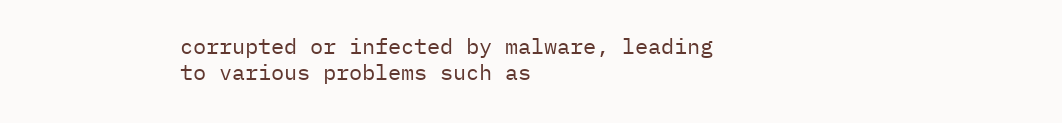corrupted or infected by malware, leading to various problems such as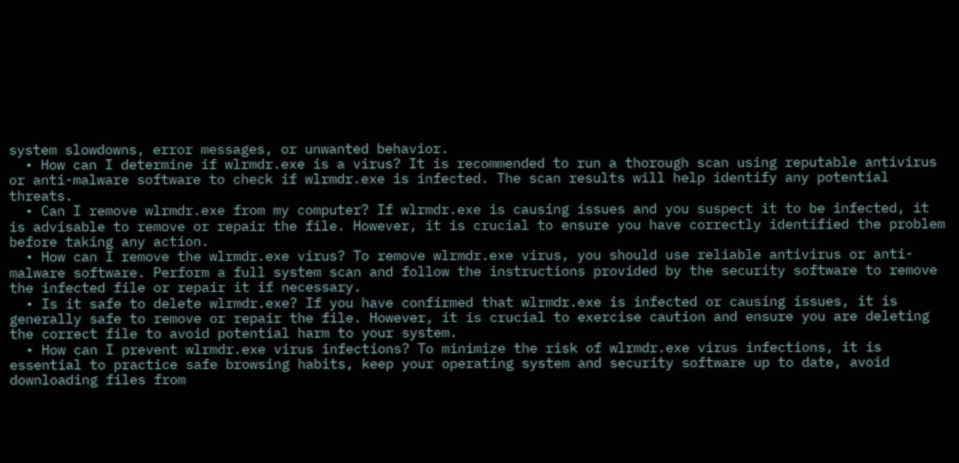system slowdowns, error messages, or unwanted behavior.
  • How can I determine if wlrmdr.exe is a virus? It is recommended to run a thorough scan using reputable antivirus or anti-malware software to check if wlrmdr.exe is infected. The scan results will help identify any potential threats.
  • Can I remove wlrmdr.exe from my computer? If wlrmdr.exe is causing issues and you suspect it to be infected, it is advisable to remove or repair the file. However, it is crucial to ensure you have correctly identified the problem before taking any action.
  • How can I remove the wlrmdr.exe virus? To remove wlrmdr.exe virus, you should use reliable antivirus or anti-malware software. Perform a full system scan and follow the instructions provided by the security software to remove the infected file or repair it if necessary.
  • Is it safe to delete wlrmdr.exe? If you have confirmed that wlrmdr.exe is infected or causing issues, it is generally safe to remove or repair the file. However, it is crucial to exercise caution and ensure you are deleting the correct file to avoid potential harm to your system.
  • How can I prevent wlrmdr.exe virus infections? To minimize the risk of wlrmdr.exe virus infections, it is essential to practice safe browsing habits, keep your operating system and security software up to date, avoid downloading files from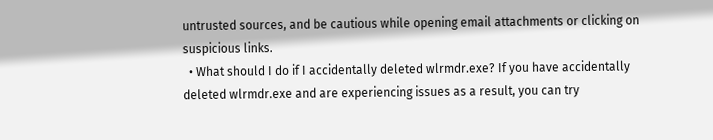untrusted sources, and be cautious while opening email attachments or clicking on suspicious links.
  • What should I do if I accidentally deleted wlrmdr.exe? If you have accidentally deleted wlrmdr.exe and are experiencing issues as a result, you can try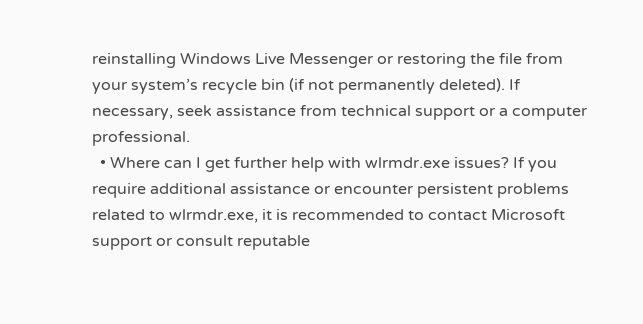reinstalling Windows Live Messenger or restoring the file from your system’s recycle bin (if not permanently deleted). If necessary, seek assistance from technical support or a computer professional.
  • Where can I get further help with wlrmdr.exe issues? If you require additional assistance or encounter persistent problems related to wlrmdr.exe, it is recommended to contact Microsoft support or consult reputable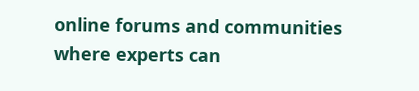online forums and communities where experts can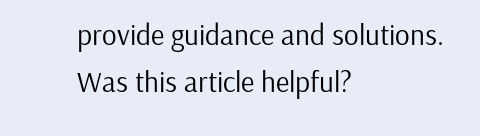provide guidance and solutions.
Was this article helpful?